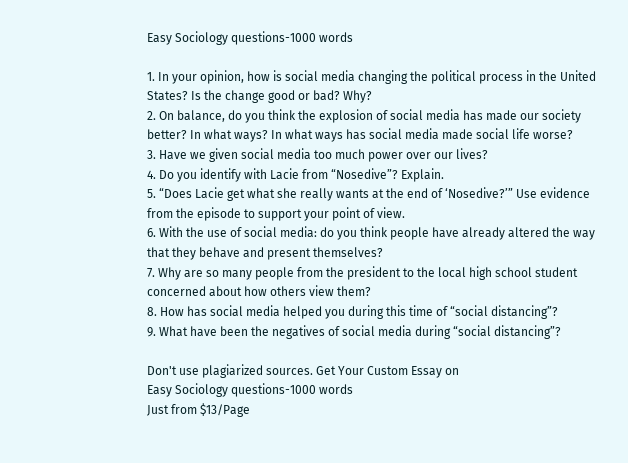Easy Sociology questions-1000 words

1. In your opinion, how is social media changing the political process in the United States? Is the change good or bad? Why?
2. On balance, do you think the explosion of social media has made our society better? In what ways? In what ways has social media made social life worse?
3. Have we given social media too much power over our lives?
4. Do you identify with Lacie from “Nosedive”? Explain.
5. “Does Lacie get what she really wants at the end of ‘Nosedive?’” Use evidence from the episode to support your point of view.
6. With the use of social media: do you think people have already altered the way that they behave and present themselves?
7. Why are so many people from the president to the local high school student concerned about how others view them?
8. How has social media helped you during this time of “social distancing”?
9. What have been the negatives of social media during “social distancing”?

Don't use plagiarized sources. Get Your Custom Essay on
Easy Sociology questions-1000 words
Just from $13/Page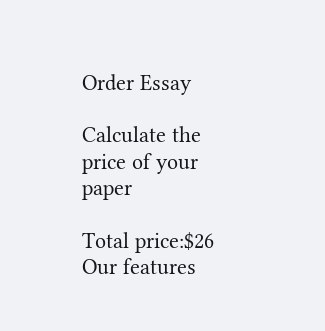Order Essay

Calculate the price of your paper

Total price:$26
Our features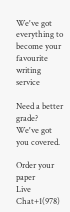We've got everything to become your favourite writing service

Need a better grade?
We've got you covered.

Order your paper
Live Chat+1(978)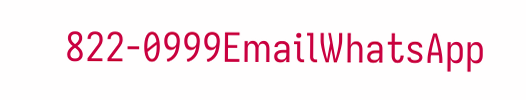822-0999EmailWhatsApp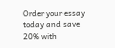Order your essay today and save 20% with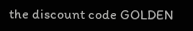the discount code GOLDEN